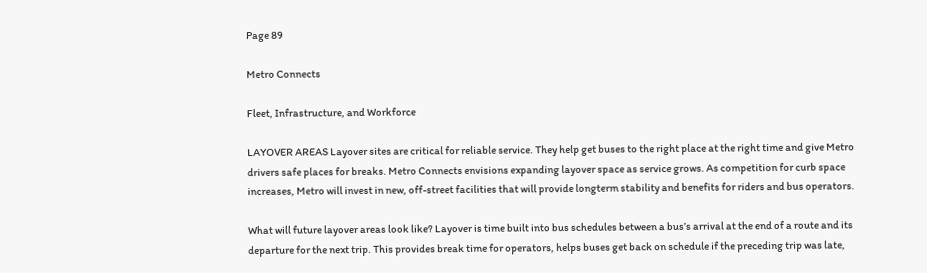Page 89

Metro Connects

Fleet, Infrastructure, and Workforce

LAYOVER AREAS Layover sites are critical for reliable service. They help get buses to the right place at the right time and give Metro drivers safe places for breaks. Metro Connects envisions expanding layover space as service grows. As competition for curb space increases, Metro will invest in new, off-street facilities that will provide longterm stability and benefits for riders and bus operators.

What will future layover areas look like? Layover is time built into bus schedules between a bus’s arrival at the end of a route and its departure for the next trip. This provides break time for operators, helps buses get back on schedule if the preceding trip was late,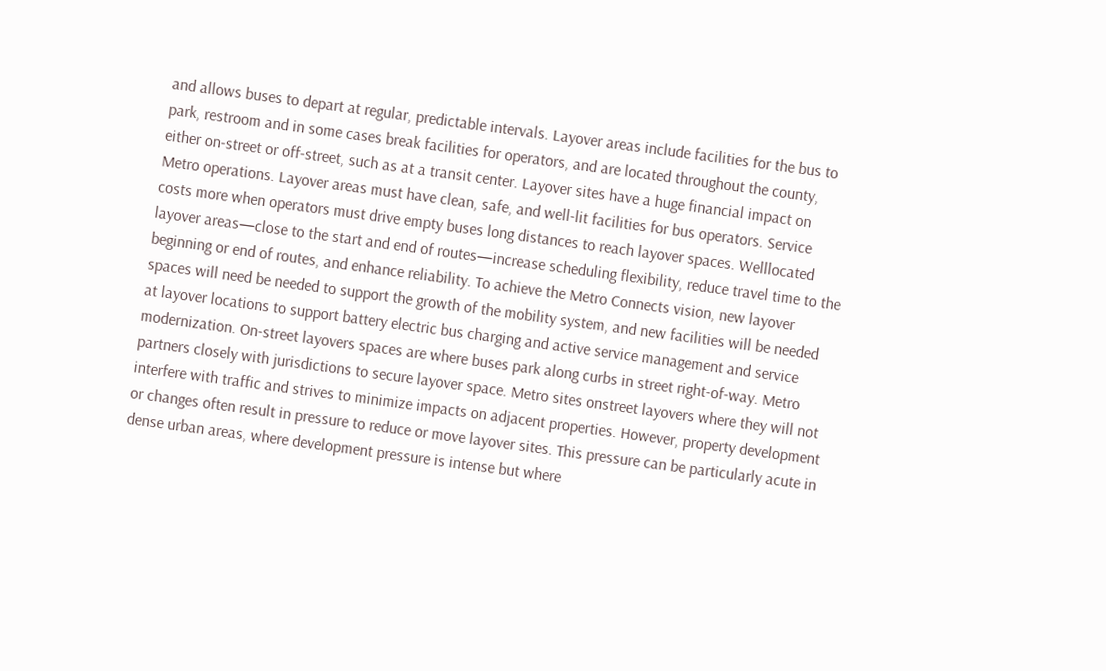and allows buses to depart at regular, predictable intervals. Layover areas include facilities for the bus to park, restroom and in some cases break facilities for operators, and are located throughout the county, either on-street or off-street, such as at a transit center. Layover sites have a huge financial impact on Metro operations. Layover areas must have clean, safe, and well-lit facilities for bus operators. Service costs more when operators must drive empty buses long distances to reach layover spaces. Welllocated layover areas—close to the start and end of routes—increase scheduling flexibility, reduce travel time to the beginning or end of routes, and enhance reliability. To achieve the Metro Connects vision, new layover spaces will need be needed to support the growth of the mobility system, and new facilities will be needed at layover locations to support battery electric bus charging and active service management and service modernization. On-street layovers spaces are where buses park along curbs in street right-of-way. Metro partners closely with jurisdictions to secure layover space. Metro sites onstreet layovers where they will not interfere with traffic and strives to minimize impacts on adjacent properties. However, property development or changes often result in pressure to reduce or move layover sites. This pressure can be particularly acute in dense urban areas, where development pressure is intense but where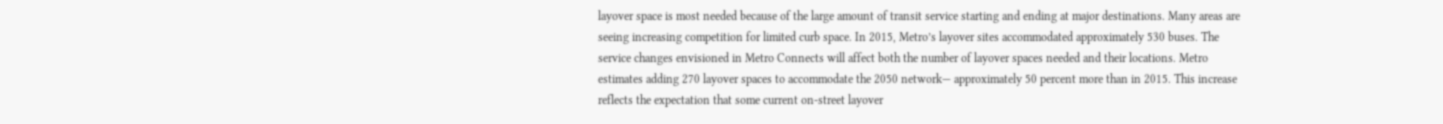layover space is most needed because of the large amount of transit service starting and ending at major destinations. Many areas are seeing increasing competition for limited curb space. In 2015, Metro’s layover sites accommodated approximately 530 buses. The service changes envisioned in Metro Connects will affect both the number of layover spaces needed and their locations. Metro estimates adding 270 layover spaces to accommodate the 2050 network— approximately 50 percent more than in 2015. This increase reflects the expectation that some current on-street layover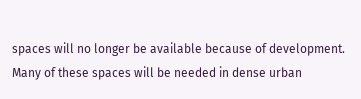spaces will no longer be available because of development. Many of these spaces will be needed in dense urban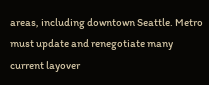areas, including downtown Seattle. Metro must update and renegotiate many current layover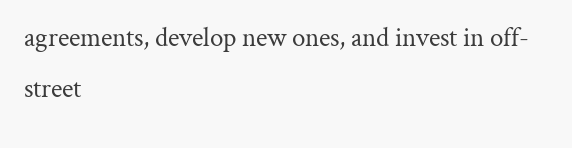agreements, develop new ones, and invest in off-street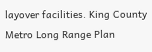layover facilities. King County Metro Long Range Plan